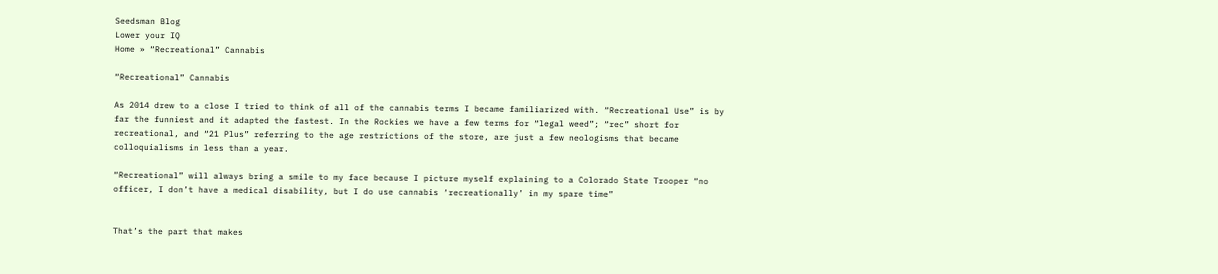Seedsman Blog
Lower your IQ
Home » “Recreational” Cannabis

“Recreational” Cannabis

As 2014 drew to a close I tried to think of all of the cannabis terms I became familiarized with. “Recreational Use” is by far the funniest and it adapted the fastest. In the Rockies we have a few terms for “legal weed”; “rec” short for recreational, and “21 Plus” referring to the age restrictions of the store, are just a few neologisms that became colloquialisms in less than a year.

“Recreational” will always bring a smile to my face because I picture myself explaining to a Colorado State Trooper “no officer, I don’t have a medical disability, but I do use cannabis ‘recreationally’ in my spare time”


That’s the part that makes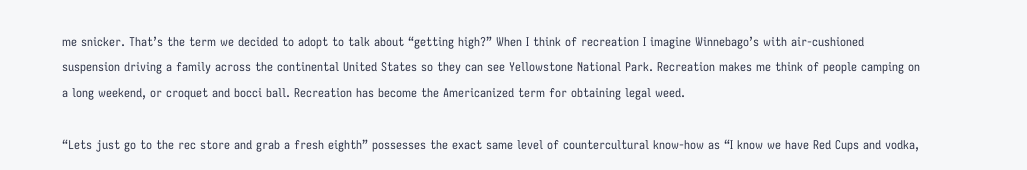me snicker. That’s the term we decided to adopt to talk about “getting high?” When I think of recreation I imagine Winnebago’s with air-cushioned suspension driving a family across the continental United States so they can see Yellowstone National Park. Recreation makes me think of people camping on a long weekend, or croquet and bocci ball. Recreation has become the Americanized term for obtaining legal weed.

“Lets just go to the rec store and grab a fresh eighth” possesses the exact same level of countercultural know-how as “I know we have Red Cups and vodka,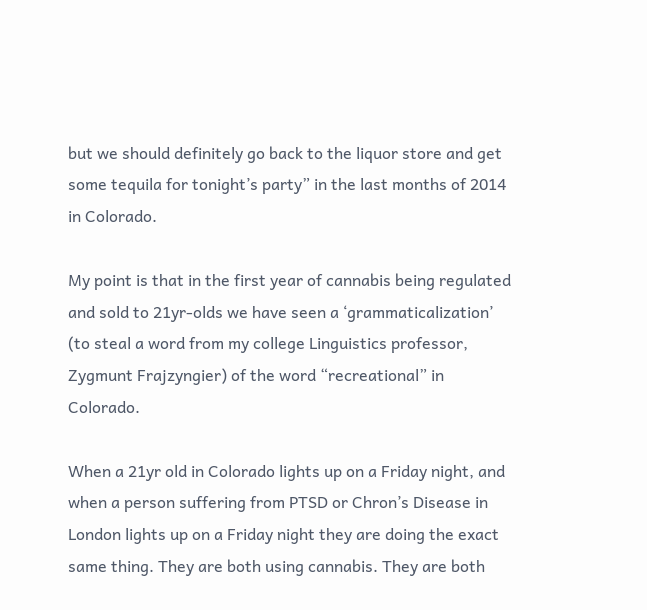but we should definitely go back to the liquor store and get some tequila for tonight’s party” in the last months of 2014 in Colorado.

My point is that in the first year of cannabis being regulated and sold to 21yr-olds we have seen a ‘grammaticalization’ (to steal a word from my college Linguistics professor, Zygmunt Frajzyngier) of the word “recreational” in Colorado.

When a 21yr old in Colorado lights up on a Friday night, and when a person suffering from PTSD or Chron’s Disease in London lights up on a Friday night they are doing the exact same thing. They are both using cannabis. They are both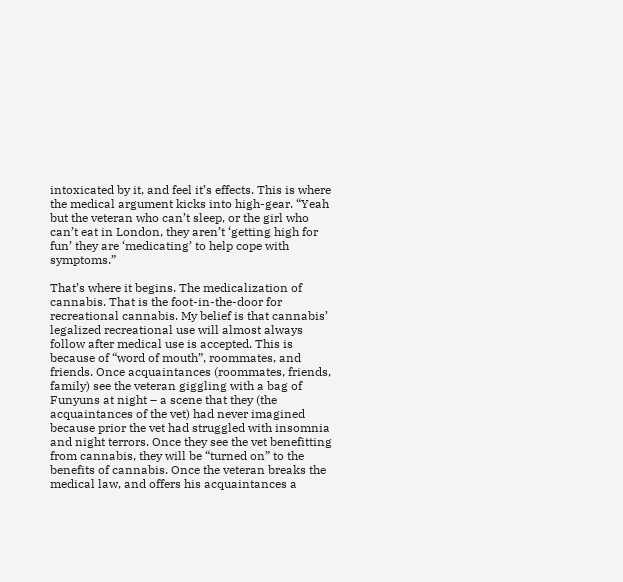intoxicated by it, and feel it’s effects. This is where the medical argument kicks into high-gear. “Yeah but the veteran who can’t sleep, or the girl who can’t eat in London, they aren’t ‘getting high for fun’ they are ‘medicating’ to help cope with symptoms.”

That’s where it begins. The medicalization of cannabis. That is the foot-in-the-door for recreational cannabis. My belief is that cannabis’ legalized recreational use will almost always follow after medical use is accepted. This is because of “word of mouth”, roommates, and friends. Once acquaintances (roommates, friends, family) see the veteran giggling with a bag of Funyuns at night – a scene that they (the acquaintances of the vet) had never imagined because prior the vet had struggled with insomnia and night terrors. Once they see the vet benefitting from cannabis, they will be “turned on” to the benefits of cannabis. Once the veteran breaks the medical law, and offers his acquaintances a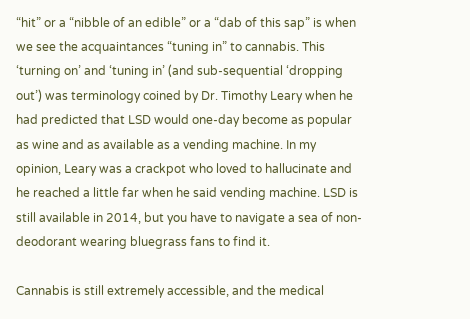“hit” or a “nibble of an edible” or a “dab of this sap” is when we see the acquaintances “tuning in” to cannabis. This ‘turning on’ and ‘tuning in’ (and sub-sequential ‘dropping out’) was terminology coined by Dr. Timothy Leary when he had predicted that LSD would one-day become as popular as wine and as available as a vending machine. In my opinion, Leary was a crackpot who loved to hallucinate and he reached a little far when he said vending machine. LSD is still available in 2014, but you have to navigate a sea of non-deodorant wearing bluegrass fans to find it.

Cannabis is still extremely accessible, and the medical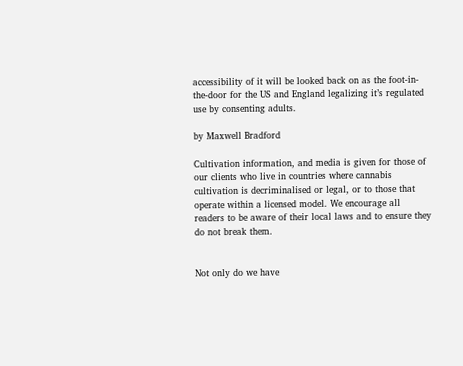accessibility of it will be looked back on as the foot-in-the-door for the US and England legalizing it’s regulated use by consenting adults.

by Maxwell Bradford

Cultivation information, and media is given for those of our clients who live in countries where cannabis cultivation is decriminalised or legal, or to those that operate within a licensed model. We encourage all readers to be aware of their local laws and to ensure they do not break them.


Not only do we have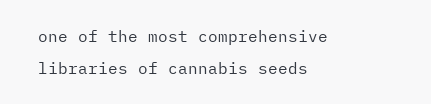one of the most comprehensive libraries of cannabis seeds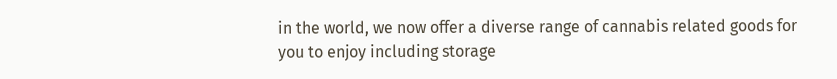in the world, we now offer a diverse range of cannabis related goods for you to enjoy including storage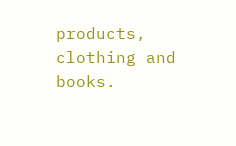products, clothing and books.